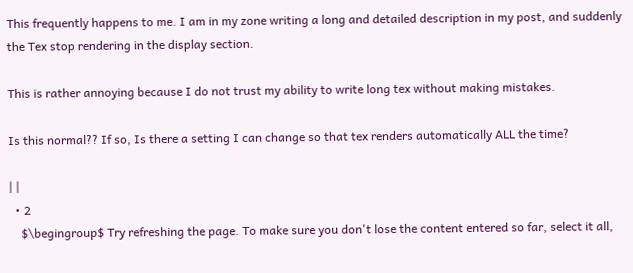This frequently happens to me. I am in my zone writing a long and detailed description in my post, and suddenly the Tex stop rendering in the display section.

This is rather annoying because I do not trust my ability to write long tex without making mistakes.

Is this normal?? If so, Is there a setting I can change so that tex renders automatically ALL the time?

| |
  • 2
    $\begingroup$ Try refreshing the page. To make sure you don't lose the content entered so far, select it all,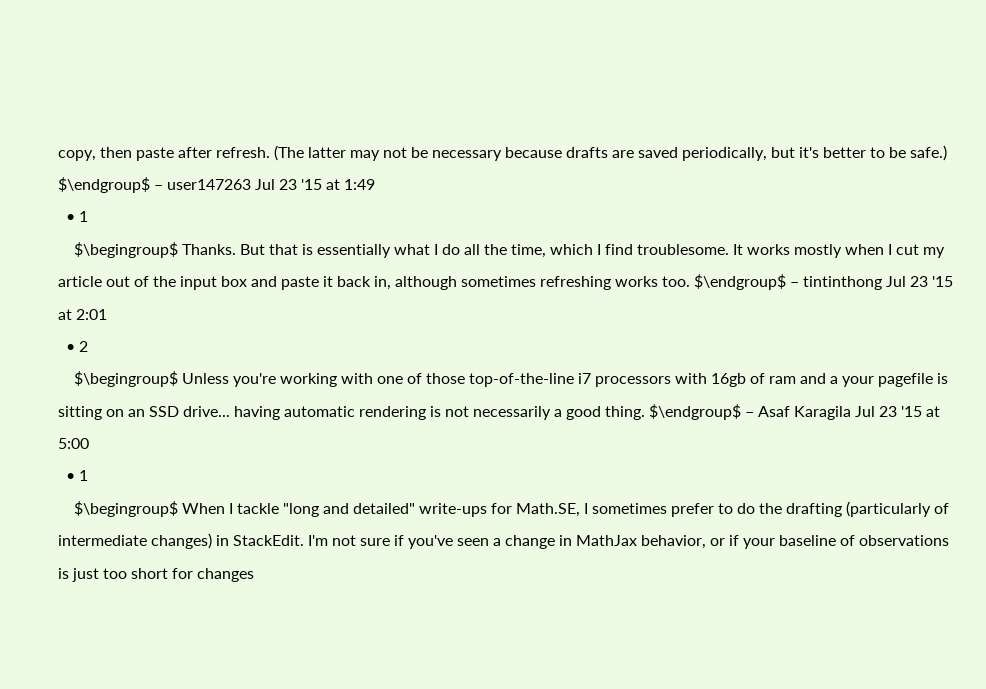copy, then paste after refresh. (The latter may not be necessary because drafts are saved periodically, but it's better to be safe.) $\endgroup$ – user147263 Jul 23 '15 at 1:49
  • 1
    $\begingroup$ Thanks. But that is essentially what I do all the time, which I find troublesome. It works mostly when I cut my article out of the input box and paste it back in, although sometimes refreshing works too. $\endgroup$ – tintinthong Jul 23 '15 at 2:01
  • 2
    $\begingroup$ Unless you're working with one of those top-of-the-line i7 processors with 16gb of ram and a your pagefile is sitting on an SSD drive... having automatic rendering is not necessarily a good thing. $\endgroup$ – Asaf Karagila Jul 23 '15 at 5:00
  • 1
    $\begingroup$ When I tackle "long and detailed" write-ups for Math.SE, I sometimes prefer to do the drafting (particularly of intermediate changes) in StackEdit. I'm not sure if you've seen a change in MathJax behavior, or if your baseline of observations is just too short for changes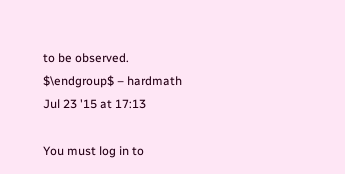to be observed. $\endgroup$ – hardmath Jul 23 '15 at 17:13

You must log in to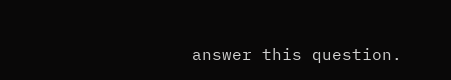answer this question.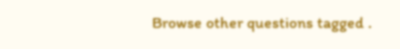Browse other questions tagged .